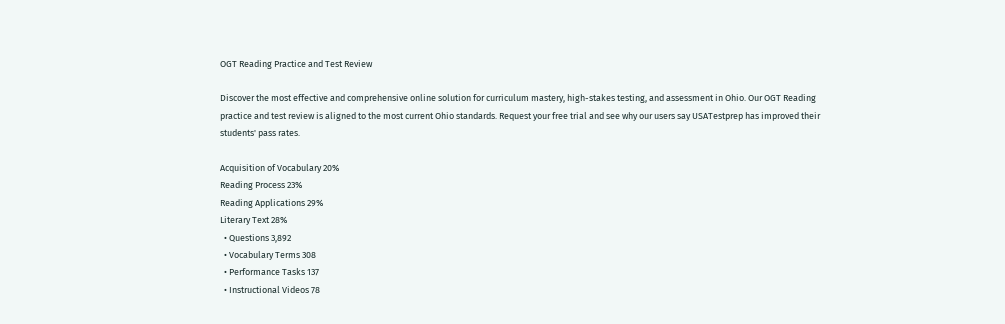OGT Reading Practice and Test Review

Discover the most effective and comprehensive online solution for curriculum mastery, high-stakes testing, and assessment in Ohio. Our OGT Reading practice and test review is aligned to the most current Ohio standards. Request your free trial and see why our users say USATestprep has improved their students' pass rates.

Acquisition of Vocabulary 20%
Reading Process 23%
Reading Applications 29%
Literary Text 28%
  • Questions 3,892
  • Vocabulary Terms 308
  • Performance Tasks 137
  • Instructional Videos 78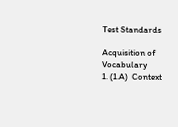Test Standards

Acquisition of Vocabulary
1. (1.A)  Context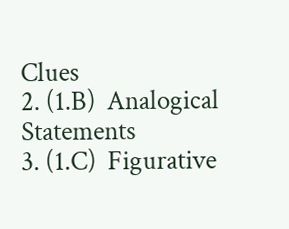Clues
2. (1.B)  Analogical Statements
3. (1.C)  Figurative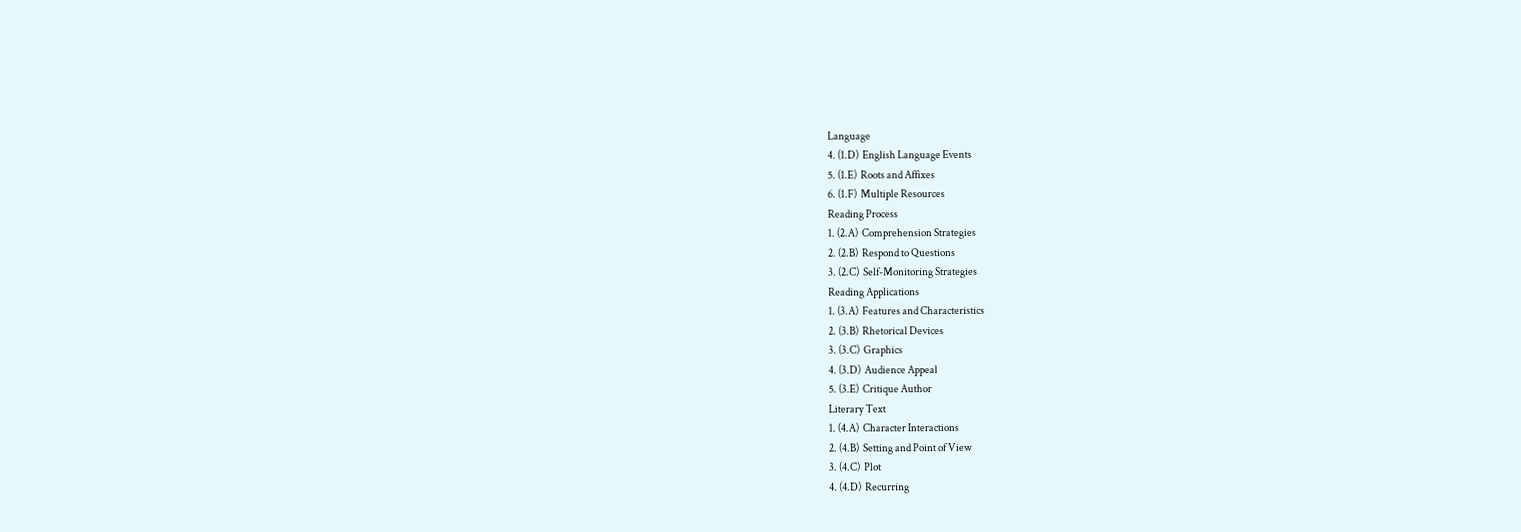Language
4. (1.D)  English Language Events
5. (1.E)  Roots and Affixes
6. (1.F)  Multiple Resources
Reading Process
1. (2.A)  Comprehension Strategies
2. (2.B)  Respond to Questions
3. (2.C)  Self-Monitoring Strategies
Reading Applications
1. (3.A)  Features and Characteristics
2. (3.B)  Rhetorical Devices
3. (3.C)  Graphics
4. (3.D)  Audience Appeal
5. (3.E)  Critique Author
Literary Text
1. (4.A)  Character Interactions
2. (4.B)  Setting and Point of View
3. (4.C)  Plot
4. (4.D)  Recurring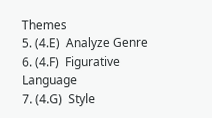Themes
5. (4.E)  Analyze Genre
6. (4.F)  Figurative Language
7. (4.G)  Style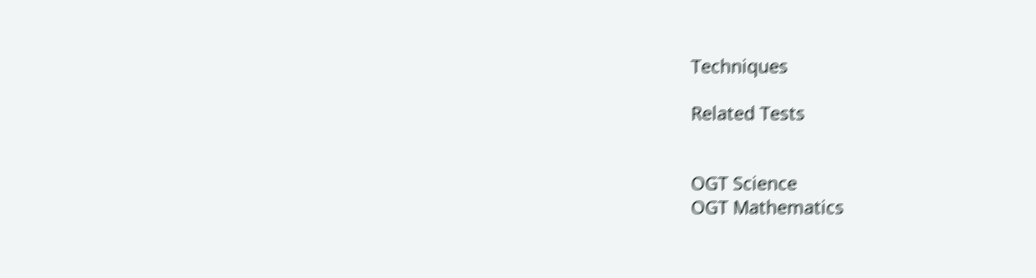Techniques

Related Tests


OGT Science
OGT Mathematics